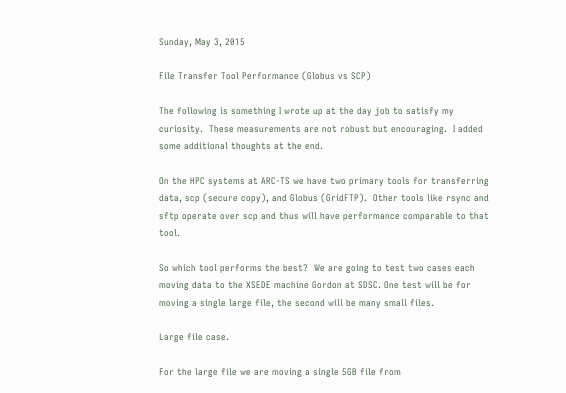Sunday, May 3, 2015

File Transfer Tool Performance (Globus vs SCP)

The following is something I wrote up at the day job to satisfy my curiosity.  These measurements are not robust but encouraging.  I added some additional thoughts at the end.

On the HPC systems at ARC-TS we have two primary tools for transferring data, scp (secure copy), and Globus (GridFTP).  Other tools like rsync and sftp operate over scp and thus will have performance comparable to that tool.

So which tool performs the best?  We are going to test two cases each moving data to the XSEDE machine Gordon at SDSC. One test will be for moving a single large file, the second will be many small files.

Large file case.

For the large file we are moving a single 5GB file from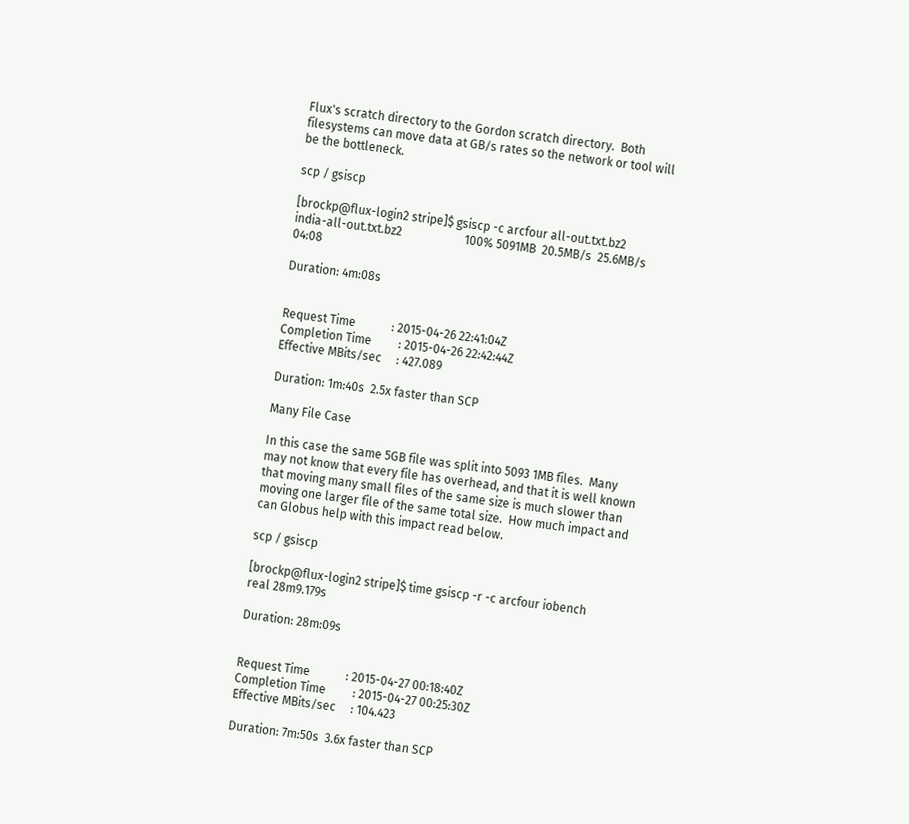Flux's scratch directory to the Gordon scratch directory.  Both filesystems can move data at GB/s rates so the network or tool will be the bottleneck.

scp / gsiscp

[brockp@flux-login2 stripe]$ gsiscp -c arcfour all-out.txt.bz2
india-all-out.txt.bz2                     100% 5091MB  20.5MB/s  25.6MB/s   04:08

Duration: 4m:08s


Request Time            : 2015-04-26 22:41:04Z
Completion Time         : 2015-04-26 22:42:44Z
Effective MBits/sec     : 427.089

Duration: 1m:40s  2.5x faster than SCP

Many File Case

In this case the same 5GB file was split into 5093 1MB files.  Many may not know that every file has overhead, and that it is well known that moving many small files of the same size is much slower than moving one larger file of the same total size.  How much impact and can Globus help with this impact read below.

scp / gsiscp

[brockp@flux-login2 stripe]$ time gsiscp -r -c arcfour iobench
real 28m9.179s

Duration: 28m:09s


Request Time            : 2015-04-27 00:18:40Z
Completion Time         : 2015-04-27 00:25:30Z
Effective MBits/sec     : 104.423

Duration: 7m:50s  3.6x faster than SCP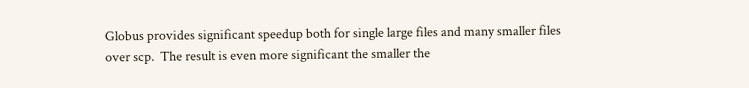Globus provides significant speedup both for single large files and many smaller files over scp.  The result is even more significant the smaller the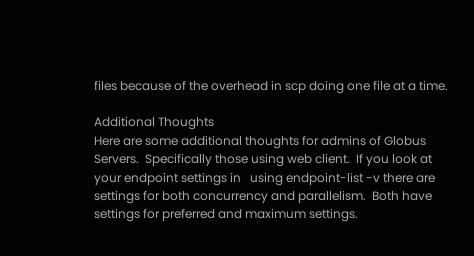files because of the overhead in scp doing one file at a time.

Additional Thoughts
Here are some additional thoughts for admins of Globus Servers.  Specifically those using web client.  If you look at your endpoint settings in   using endpoint-list -v there are settings for both concurrency and parallelism.  Both have settings for preferred and maximum settings.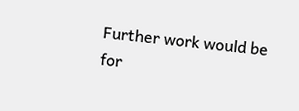Further work would be for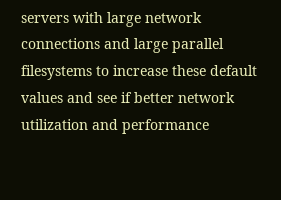servers with large network connections and large parallel filesystems to increase these default values and see if better network utilization and performance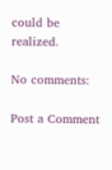could be realized.

No comments:

Post a Comment